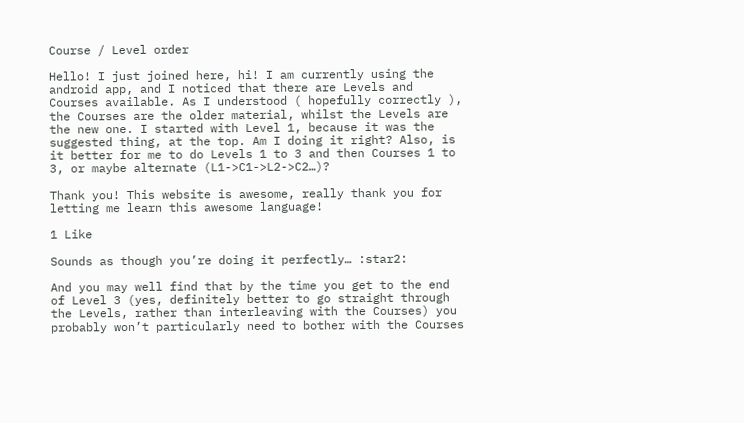Course / Level order

Hello! I just joined here, hi! I am currently using the android app, and I noticed that there are Levels and Courses available. As I understood ( hopefully correctly ), the Courses are the older material, whilst the Levels are the new one. I started with Level 1, because it was the suggested thing, at the top. Am I doing it right? Also, is it better for me to do Levels 1 to 3 and then Courses 1 to 3, or maybe alternate (L1->C1->L2->C2…)?

Thank you! This website is awesome, really thank you for letting me learn this awesome language!

1 Like

Sounds as though you’re doing it perfectly… :star2:

And you may well find that by the time you get to the end of Level 3 (yes, definitely better to go straight through the Levels, rather than interleaving with the Courses) you probably won’t particularly need to bother with the Courses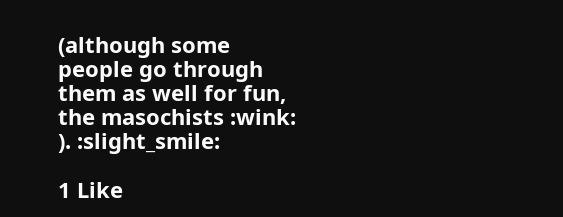(although some people go through them as well for fun, the masochists :wink: ). :slight_smile:

1 Like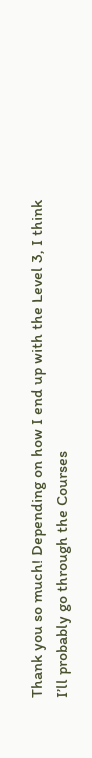Thank you so much! Depending on how I end up with the Level 3, I think I’ll probably go through the Courses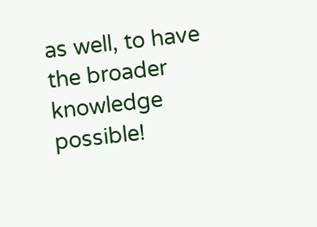as well, to have the broader knowledge possible!